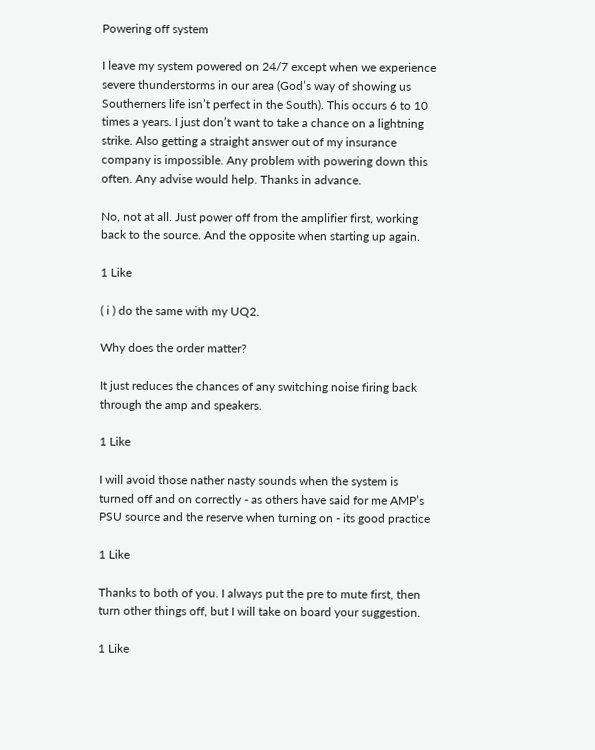Powering off system

I leave my system powered on 24/7 except when we experience severe thunderstorms in our area (God’s way of showing us Southerners life isn’t perfect in the South). This occurs 6 to 10 times a years. I just don’t want to take a chance on a lightning strike. Also getting a straight answer out of my insurance company is impossible. Any problem with powering down this often. Any advise would help. Thanks in advance.

No, not at all. Just power off from the amplifier first, working back to the source. And the opposite when starting up again.

1 Like

( i ) do the same with my UQ2.

Why does the order matter?

It just reduces the chances of any switching noise firing back through the amp and speakers.

1 Like

I will avoid those nather nasty sounds when the system is turned off and on correctly - as others have said for me AMP’s PSU source and the reserve when turning on - its good practice

1 Like

Thanks to both of you. I always put the pre to mute first, then turn other things off, but I will take on board your suggestion.

1 Like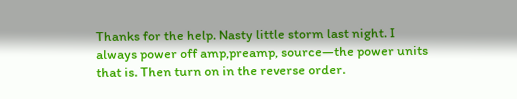Thanks for the help. Nasty little storm last night. I always power off amp,preamp, source—the power units that is. Then turn on in the reverse order.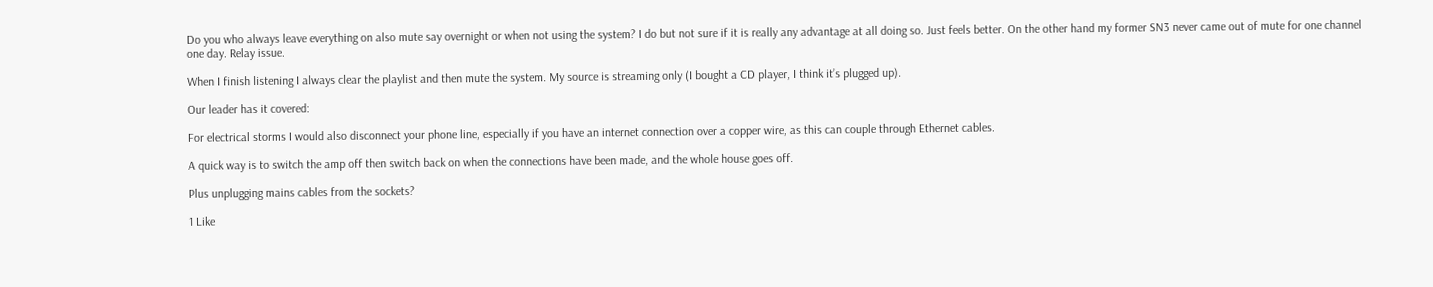Do you who always leave everything on also mute say overnight or when not using the system? I do but not sure if it is really any advantage at all doing so. Just feels better. On the other hand my former SN3 never came out of mute for one channel one day. Relay issue.

When I finish listening I always clear the playlist and then mute the system. My source is streaming only (I bought a CD player, I think it’s plugged up).

Our leader has it covered:

For electrical storms I would also disconnect your phone line, especially if you have an internet connection over a copper wire, as this can couple through Ethernet cables.

A quick way is to switch the amp off then switch back on when the connections have been made, and the whole house goes off.

Plus unplugging mains cables from the sockets?

1 Like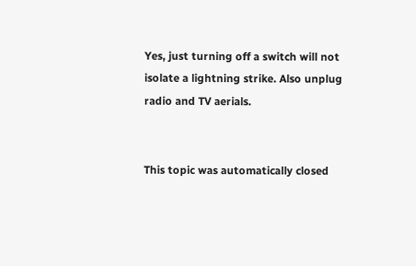Yes, just turning off a switch will not isolate a lightning strike. Also unplug radio and TV aerials.


This topic was automatically closed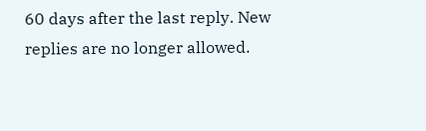60 days after the last reply. New replies are no longer allowed.